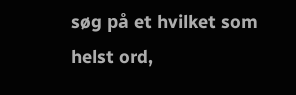søg på et hvilket som helst ord,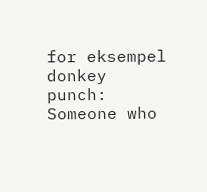for eksempel donkey punch:
Someone who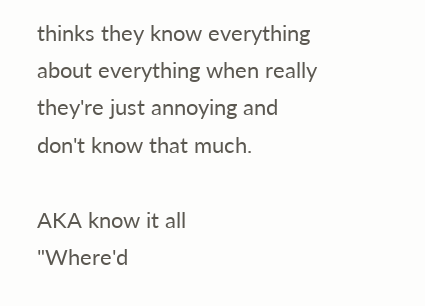thinks they know everything about everything when really they're just annoying and don't know that much.

AKA know it all
"Where'd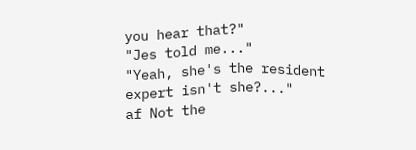you hear that?"
"Jes told me..."
"Yeah, she's the resident expert isn't she?..."
af Not the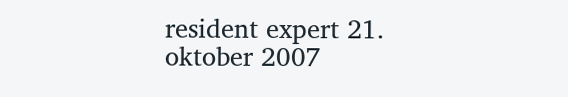resident expert 21. oktober 2007